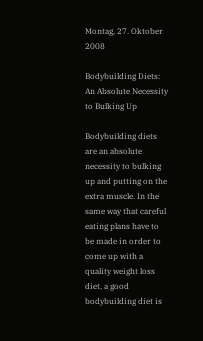Montag, 27. Oktober 2008

Bodybuilding Diets: An Absolute Necessity to Bulking Up

Bodybuilding diets are an absolute necessity to bulking up and putting on the extra muscle. In the same way that careful eating plans have to be made in order to come up with a quality weight loss diet, a good bodybuilding diet is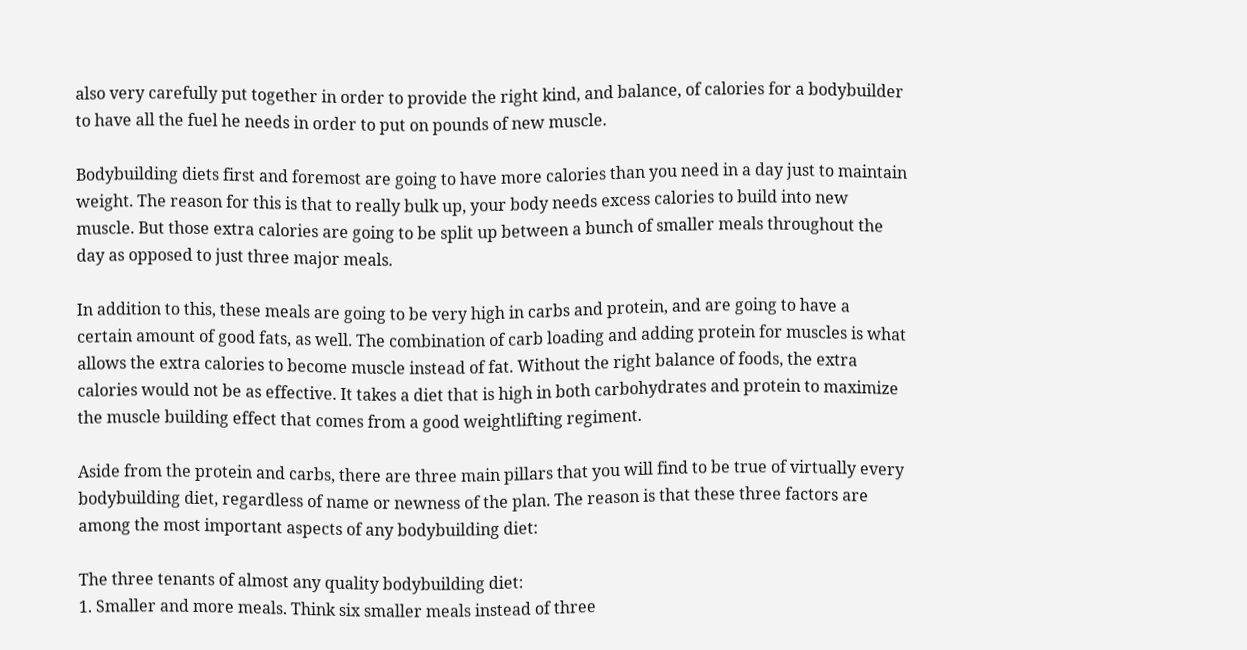also very carefully put together in order to provide the right kind, and balance, of calories for a bodybuilder to have all the fuel he needs in order to put on pounds of new muscle.

Bodybuilding diets first and foremost are going to have more calories than you need in a day just to maintain weight. The reason for this is that to really bulk up, your body needs excess calories to build into new muscle. But those extra calories are going to be split up between a bunch of smaller meals throughout the day as opposed to just three major meals.

In addition to this, these meals are going to be very high in carbs and protein, and are going to have a certain amount of good fats, as well. The combination of carb loading and adding protein for muscles is what allows the extra calories to become muscle instead of fat. Without the right balance of foods, the extra calories would not be as effective. It takes a diet that is high in both carbohydrates and protein to maximize the muscle building effect that comes from a good weightlifting regiment.

Aside from the protein and carbs, there are three main pillars that you will find to be true of virtually every bodybuilding diet, regardless of name or newness of the plan. The reason is that these three factors are among the most important aspects of any bodybuilding diet:

The three tenants of almost any quality bodybuilding diet:
1. Smaller and more meals. Think six smaller meals instead of three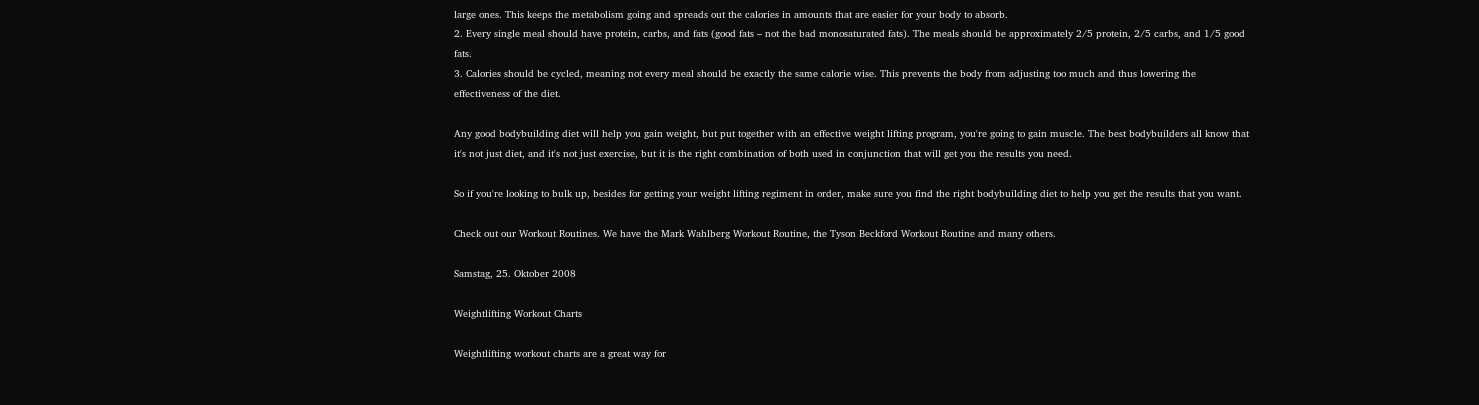large ones. This keeps the metabolism going and spreads out the calories in amounts that are easier for your body to absorb.
2. Every single meal should have protein, carbs, and fats (good fats – not the bad monosaturated fats). The meals should be approximately 2/5 protein, 2/5 carbs, and 1/5 good fats.
3. Calories should be cycled, meaning not every meal should be exactly the same calorie wise. This prevents the body from adjusting too much and thus lowering the effectiveness of the diet.

Any good bodybuilding diet will help you gain weight, but put together with an effective weight lifting program, you're going to gain muscle. The best bodybuilders all know that it's not just diet, and it's not just exercise, but it is the right combination of both used in conjunction that will get you the results you need.

So if you're looking to bulk up, besides for getting your weight lifting regiment in order, make sure you find the right bodybuilding diet to help you get the results that you want.

Check out our Workout Routines. We have the Mark Wahlberg Workout Routine, the Tyson Beckford Workout Routine and many others.

Samstag, 25. Oktober 2008

Weightlifting Workout Charts

Weightlifting workout charts are a great way for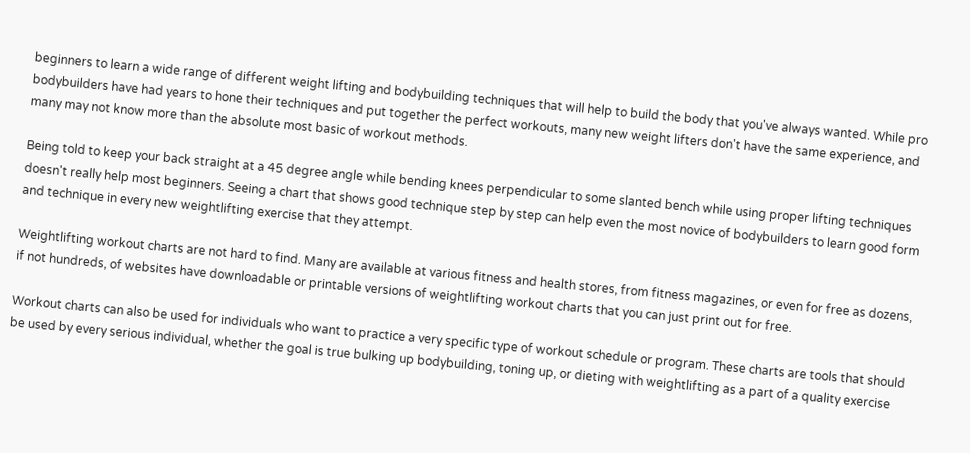beginners to learn a wide range of different weight lifting and bodybuilding techniques that will help to build the body that you've always wanted. While pro bodybuilders have had years to hone their techniques and put together the perfect workouts, many new weight lifters don't have the same experience, and many may not know more than the absolute most basic of workout methods.

Being told to keep your back straight at a 45 degree angle while bending knees perpendicular to some slanted bench while using proper lifting techniques doesn't really help most beginners. Seeing a chart that shows good technique step by step can help even the most novice of bodybuilders to learn good form and technique in every new weightlifting exercise that they attempt.

Weightlifting workout charts are not hard to find. Many are available at various fitness and health stores, from fitness magazines, or even for free as dozens, if not hundreds, of websites have downloadable or printable versions of weightlifting workout charts that you can just print out for free.

Workout charts can also be used for individuals who want to practice a very specific type of workout schedule or program. These charts are tools that should be used by every serious individual, whether the goal is true bulking up bodybuilding, toning up, or dieting with weightlifting as a part of a quality exercise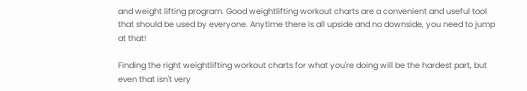and weight lifting program. Good weightlifting workout charts are a convenient and useful tool that should be used by everyone. Anytime there is all upside and no downside, you need to jump at that!

Finding the right weightlifting workout charts for what you're doing will be the hardest part, but even that isn't very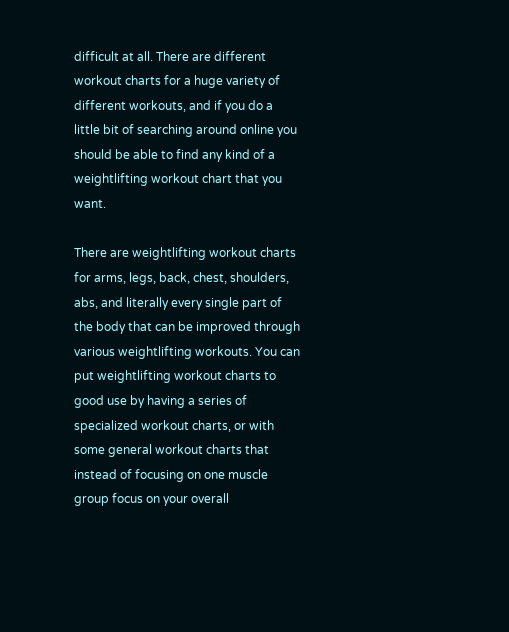difficult at all. There are different workout charts for a huge variety of different workouts, and if you do a little bit of searching around online you should be able to find any kind of a weightlifting workout chart that you want.

There are weightlifting workout charts for arms, legs, back, chest, shoulders, abs, and literally every single part of the body that can be improved through various weightlifting workouts. You can put weightlifting workout charts to good use by having a series of specialized workout charts, or with some general workout charts that instead of focusing on one muscle group focus on your overall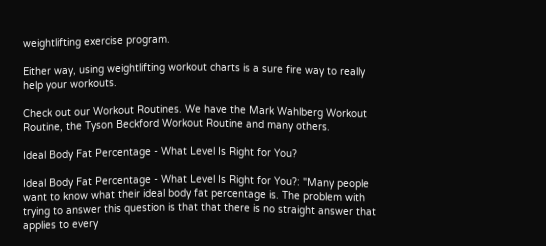weightlifting exercise program.

Either way, using weightlifting workout charts is a sure fire way to really help your workouts.

Check out our Workout Routines. We have the Mark Wahlberg Workout Routine, the Tyson Beckford Workout Routine and many others.

Ideal Body Fat Percentage - What Level Is Right for You?

Ideal Body Fat Percentage - What Level Is Right for You?: "Many people want to know what their ideal body fat percentage is. The problem with trying to answer this question is that that there is no straight answer that applies to every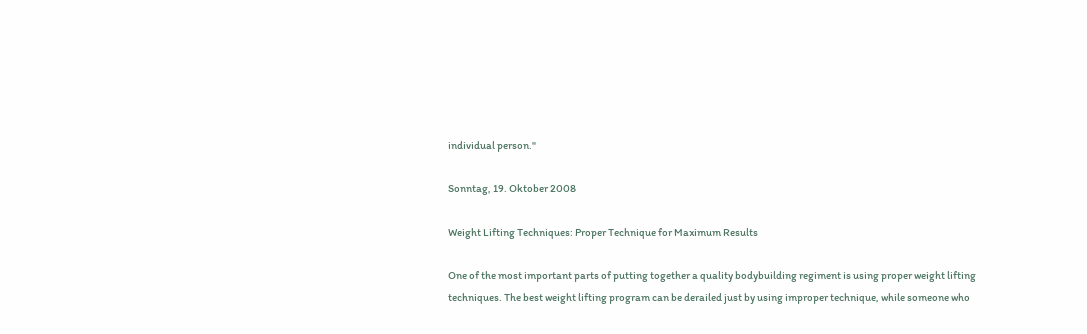individual person."

Sonntag, 19. Oktober 2008

Weight Lifting Techniques: Proper Technique for Maximum Results

One of the most important parts of putting together a quality bodybuilding regiment is using proper weight lifting techniques. The best weight lifting program can be derailed just by using improper technique, while someone who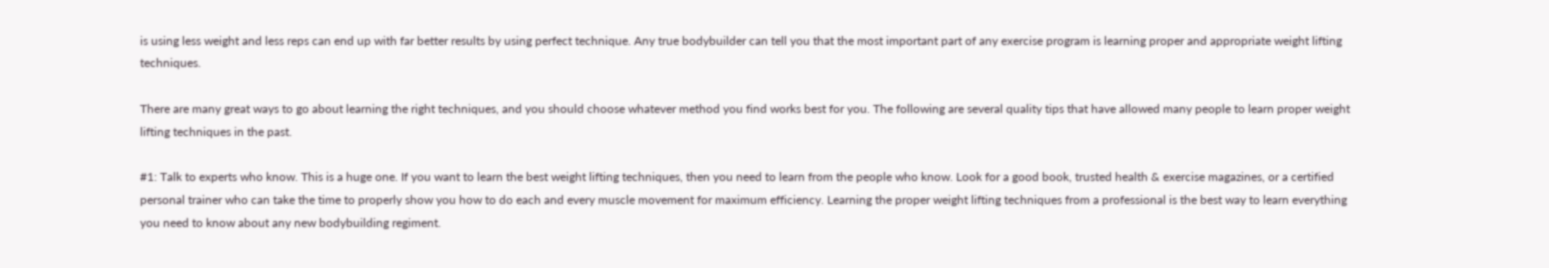is using less weight and less reps can end up with far better results by using perfect technique. Any true bodybuilder can tell you that the most important part of any exercise program is learning proper and appropriate weight lifting techniques.

There are many great ways to go about learning the right techniques, and you should choose whatever method you find works best for you. The following are several quality tips that have allowed many people to learn proper weight lifting techniques in the past.

#1: Talk to experts who know. This is a huge one. If you want to learn the best weight lifting techniques, then you need to learn from the people who know. Look for a good book, trusted health & exercise magazines, or a certified personal trainer who can take the time to properly show you how to do each and every muscle movement for maximum efficiency. Learning the proper weight lifting techniques from a professional is the best way to learn everything you need to know about any new bodybuilding regiment.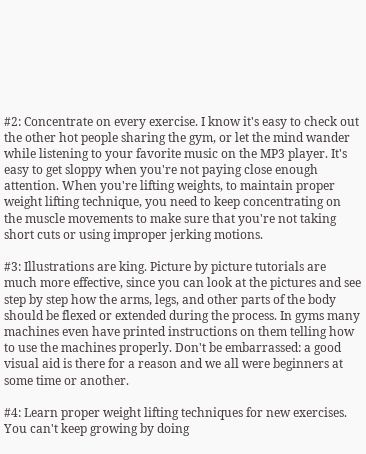#2: Concentrate on every exercise. I know it's easy to check out the other hot people sharing the gym, or let the mind wander while listening to your favorite music on the MP3 player. It's easy to get sloppy when you're not paying close enough attention. When you're lifting weights, to maintain proper weight lifting technique, you need to keep concentrating on the muscle movements to make sure that you're not taking short cuts or using improper jerking motions.

#3: Illustrations are king. Picture by picture tutorials are much more effective, since you can look at the pictures and see step by step how the arms, legs, and other parts of the body should be flexed or extended during the process. In gyms many machines even have printed instructions on them telling how to use the machines properly. Don't be embarrassed: a good visual aid is there for a reason and we all were beginners at some time or another.

#4: Learn proper weight lifting techniques for new exercises. You can't keep growing by doing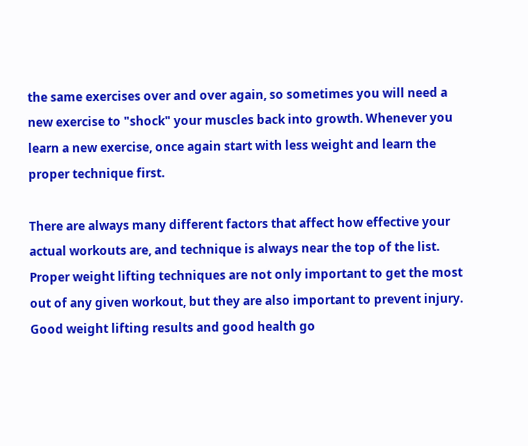the same exercises over and over again, so sometimes you will need a new exercise to "shock" your muscles back into growth. Whenever you learn a new exercise, once again start with less weight and learn the proper technique first.

There are always many different factors that affect how effective your actual workouts are, and technique is always near the top of the list. Proper weight lifting techniques are not only important to get the most out of any given workout, but they are also important to prevent injury. Good weight lifting results and good health go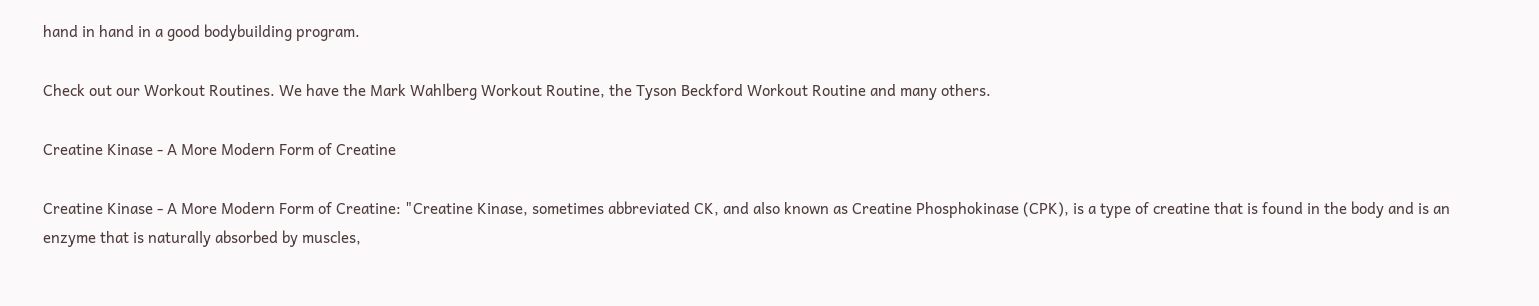hand in hand in a good bodybuilding program.

Check out our Workout Routines. We have the Mark Wahlberg Workout Routine, the Tyson Beckford Workout Routine and many others.

Creatine Kinase - A More Modern Form of Creatine

Creatine Kinase - A More Modern Form of Creatine: "Creatine Kinase, sometimes abbreviated CK, and also known as Creatine Phosphokinase (CPK), is a type of creatine that is found in the body and is an enzyme that is naturally absorbed by muscles,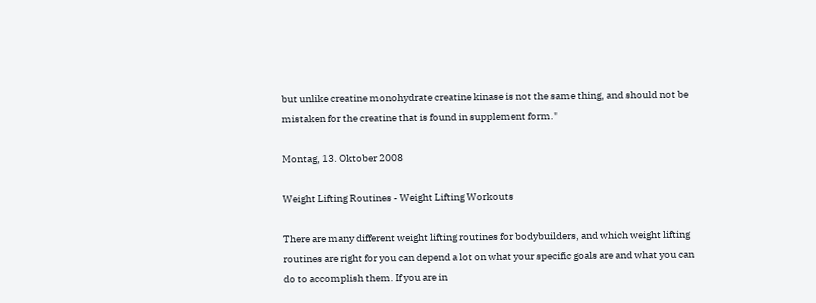but unlike creatine monohydrate creatine kinase is not the same thing, and should not be mistaken for the creatine that is found in supplement form."

Montag, 13. Oktober 2008

Weight Lifting Routines - Weight Lifting Workouts

There are many different weight lifting routines for bodybuilders, and which weight lifting routines are right for you can depend a lot on what your specific goals are and what you can do to accomplish them. If you are in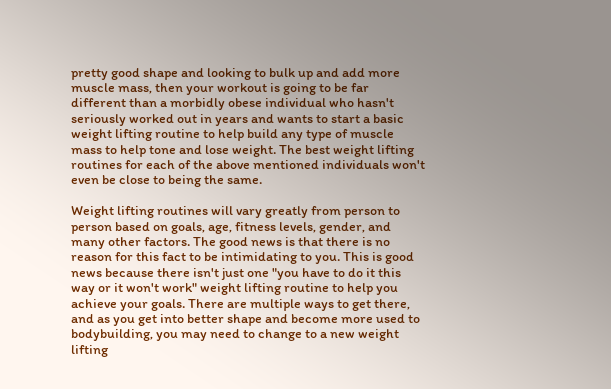pretty good shape and looking to bulk up and add more muscle mass, then your workout is going to be far different than a morbidly obese individual who hasn't seriously worked out in years and wants to start a basic weight lifting routine to help build any type of muscle mass to help tone and lose weight. The best weight lifting routines for each of the above mentioned individuals won't even be close to being the same.

Weight lifting routines will vary greatly from person to person based on goals, age, fitness levels, gender, and many other factors. The good news is that there is no reason for this fact to be intimidating to you. This is good news because there isn't just one "you have to do it this way or it won't work" weight lifting routine to help you achieve your goals. There are multiple ways to get there, and as you get into better shape and become more used to bodybuilding, you may need to change to a new weight lifting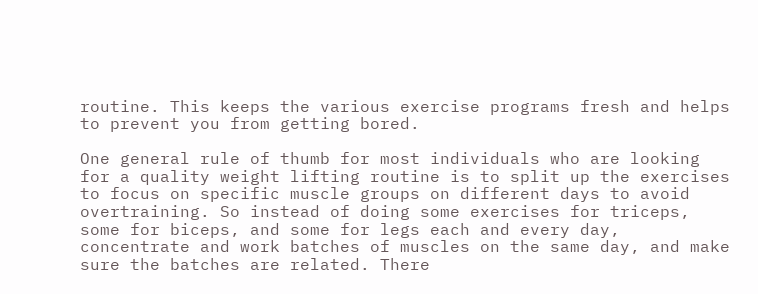routine. This keeps the various exercise programs fresh and helps to prevent you from getting bored.

One general rule of thumb for most individuals who are looking for a quality weight lifting routine is to split up the exercises to focus on specific muscle groups on different days to avoid overtraining. So instead of doing some exercises for triceps, some for biceps, and some for legs each and every day, concentrate and work batches of muscles on the same day, and make sure the batches are related. There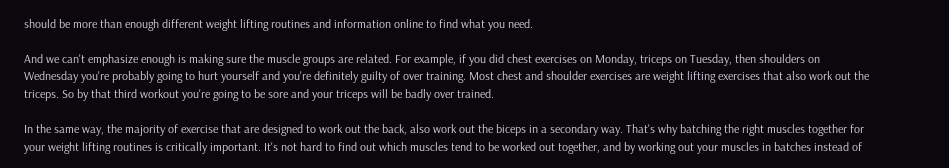should be more than enough different weight lifting routines and information online to find what you need.

And we can't emphasize enough is making sure the muscle groups are related. For example, if you did chest exercises on Monday, triceps on Tuesday, then shoulders on Wednesday you're probably going to hurt yourself and you're definitely guilty of over training. Most chest and shoulder exercises are weight lifting exercises that also work out the triceps. So by that third workout you're going to be sore and your triceps will be badly over trained.

In the same way, the majority of exercise that are designed to work out the back, also work out the biceps in a secondary way. That's why batching the right muscles together for your weight lifting routines is critically important. It's not hard to find out which muscles tend to be worked out together, and by working out your muscles in batches instead of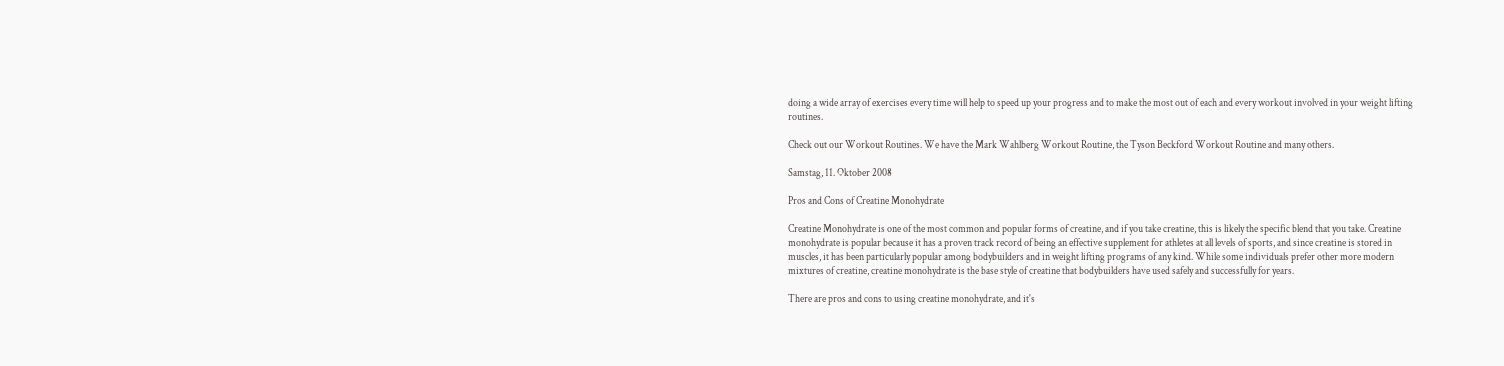doing a wide array of exercises every time will help to speed up your progress and to make the most out of each and every workout involved in your weight lifting routines.

Check out our Workout Routines. We have the Mark Wahlberg Workout Routine, the Tyson Beckford Workout Routine and many others.

Samstag, 11. Oktober 2008

Pros and Cons of Creatine Monohydrate

Creatine Monohydrate is one of the most common and popular forms of creatine, and if you take creatine, this is likely the specific blend that you take. Creatine monohydrate is popular because it has a proven track record of being an effective supplement for athletes at all levels of sports, and since creatine is stored in muscles, it has been particularly popular among bodybuilders and in weight lifting programs of any kind. While some individuals prefer other more modern mixtures of creatine, creatine monohydrate is the base style of creatine that bodybuilders have used safely and successfully for years.

There are pros and cons to using creatine monohydrate, and it's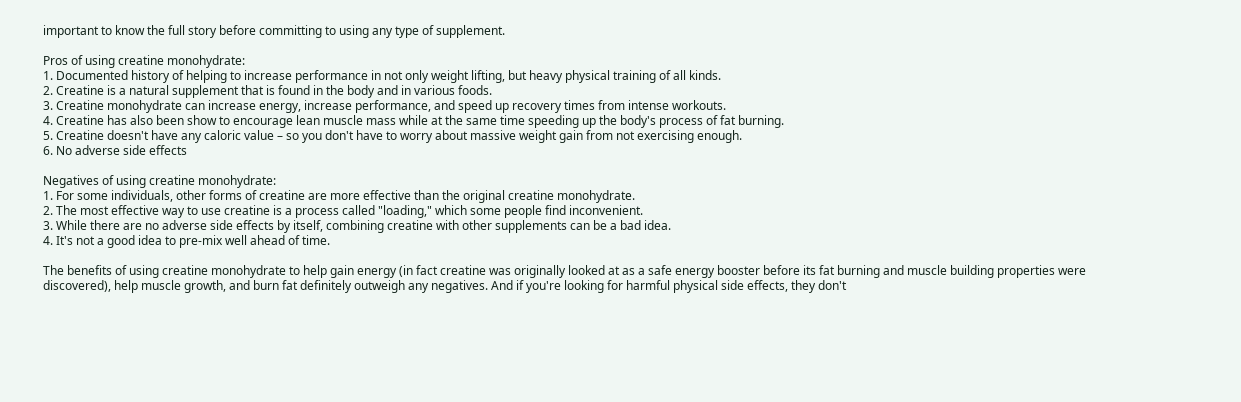important to know the full story before committing to using any type of supplement.

Pros of using creatine monohydrate:
1. Documented history of helping to increase performance in not only weight lifting, but heavy physical training of all kinds.
2. Creatine is a natural supplement that is found in the body and in various foods.
3. Creatine monohydrate can increase energy, increase performance, and speed up recovery times from intense workouts.
4. Creatine has also been show to encourage lean muscle mass while at the same time speeding up the body's process of fat burning.
5. Creatine doesn't have any caloric value – so you don't have to worry about massive weight gain from not exercising enough.
6. No adverse side effects

Negatives of using creatine monohydrate:
1. For some individuals, other forms of creatine are more effective than the original creatine monohydrate.
2. The most effective way to use creatine is a process called "loading," which some people find inconvenient.
3. While there are no adverse side effects by itself, combining creatine with other supplements can be a bad idea.
4. It's not a good idea to pre-mix well ahead of time.

The benefits of using creatine monohydrate to help gain energy (in fact creatine was originally looked at as a safe energy booster before its fat burning and muscle building properties were discovered), help muscle growth, and burn fat definitely outweigh any negatives. And if you're looking for harmful physical side effects, they don't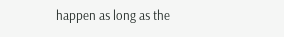happen as long as the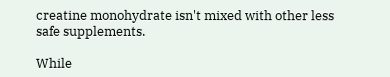creatine monohydrate isn't mixed with other less safe supplements.

While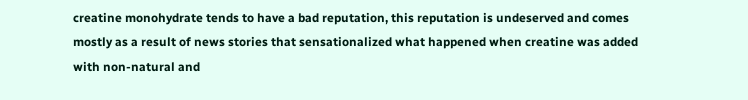creatine monohydrate tends to have a bad reputation, this reputation is undeserved and comes mostly as a result of news stories that sensationalized what happened when creatine was added with non-natural and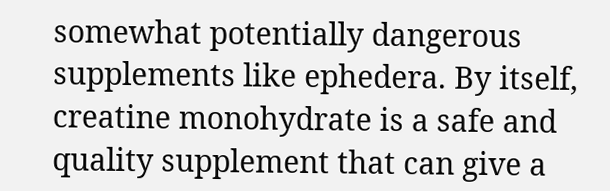somewhat potentially dangerous supplements like ephedera. By itself, creatine monohydrate is a safe and quality supplement that can give a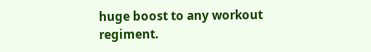huge boost to any workout regiment.